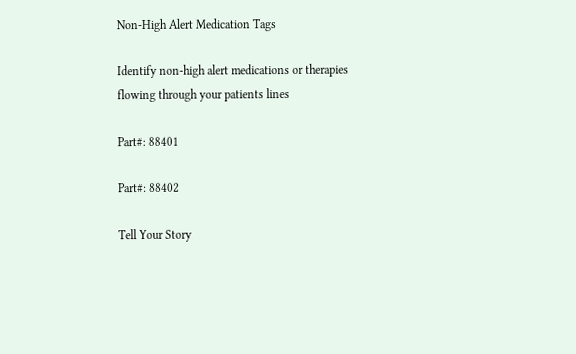Non-High Alert Medication Tags

Identify non-high alert medications or therapies flowing through your patients lines

Part#: 88401

Part#: 88402

Tell Your Story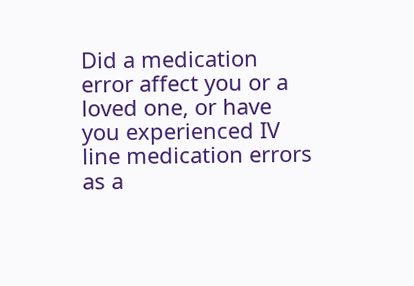Did a medication error affect you or a loved one, or have you experienced IV line medication errors as a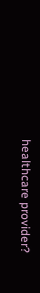healthcare provider?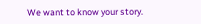We want to know your story.